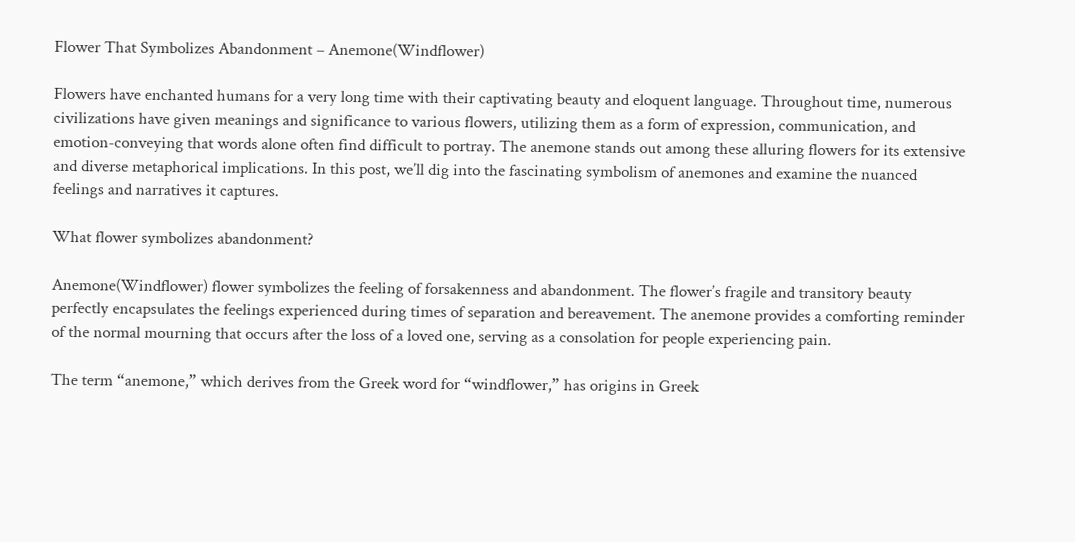Flower That Symbolizes Abandonment – Anemone(Windflower)

Flowers have enchanted humans for a very long time with their captivating beauty and eloquent language. Throughout time, numerous civilizations have given meanings and significance to various flowers, utilizing them as a form of expression, communication, and emotion-conveying that words alone often find difficult to portray. The anemone stands out among these alluring flowers for its extensive and diverse metaphorical implications. In this post, we’ll dig into the fascinating symbolism of anemones and examine the nuanced feelings and narratives it captures.

What flower symbolizes abandonment?

Anemone(Windflower) flower symbolizes the feeling of forsakenness and abandonment. The flower’s fragile and transitory beauty perfectly encapsulates the feelings experienced during times of separation and bereavement. The anemone provides a comforting reminder of the normal mourning that occurs after the loss of a loved one, serving as a consolation for people experiencing pain.

The term “anemone,” which derives from the Greek word for “windflower,” has origins in Greek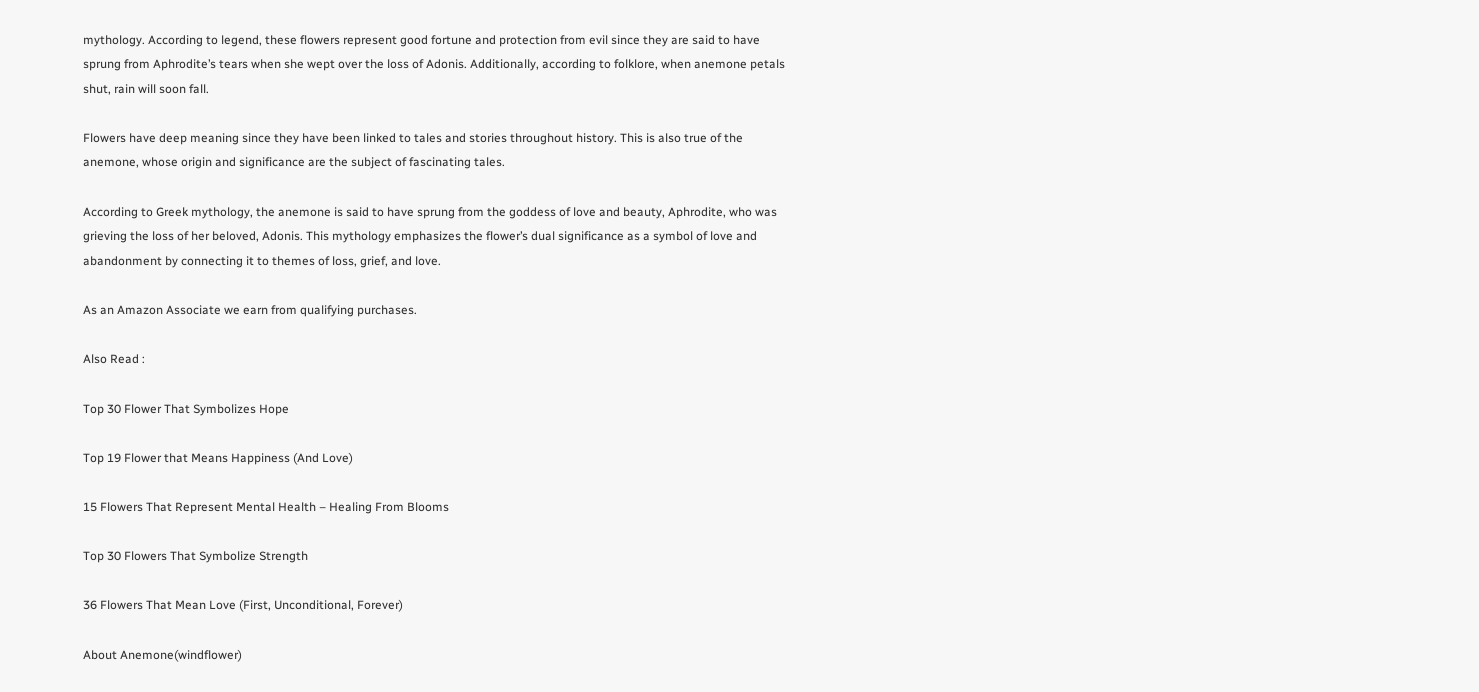mythology. According to legend, these flowers represent good fortune and protection from evil since they are said to have sprung from Aphrodite’s tears when she wept over the loss of Adonis. Additionally, according to folklore, when anemone petals shut, rain will soon fall.

Flowers have deep meaning since they have been linked to tales and stories throughout history. This is also true of the anemone, whose origin and significance are the subject of fascinating tales.

According to Greek mythology, the anemone is said to have sprung from the goddess of love and beauty, Aphrodite, who was grieving the loss of her beloved, Adonis. This mythology emphasizes the flower’s dual significance as a symbol of love and abandonment by connecting it to themes of loss, grief, and love.

As an Amazon Associate we earn from qualifying purchases.

Also Read :

Top 30 Flower That Symbolizes Hope

Top 19 Flower that Means Happiness (And Love)

15 Flowers That Represent Mental Health – Healing From Blooms

Top 30 Flowers That Symbolize Strength

36 Flowers That Mean Love (First, Unconditional, Forever)

About Anemone(windflower)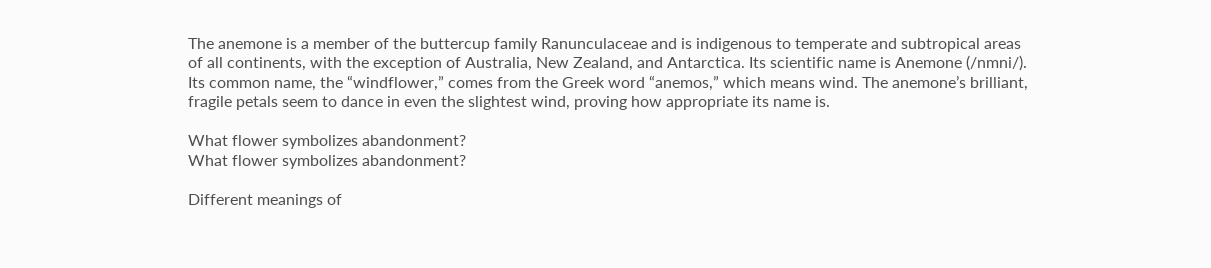The anemone is a member of the buttercup family Ranunculaceae and is indigenous to temperate and subtropical areas of all continents, with the exception of Australia, New Zealand, and Antarctica. Its scientific name is Anemone (/nmni/). Its common name, the “windflower,” comes from the Greek word “anemos,” which means wind. The anemone’s brilliant, fragile petals seem to dance in even the slightest wind, proving how appropriate its name is.

What flower symbolizes abandonment?
What flower symbolizes abandonment?

Different meanings of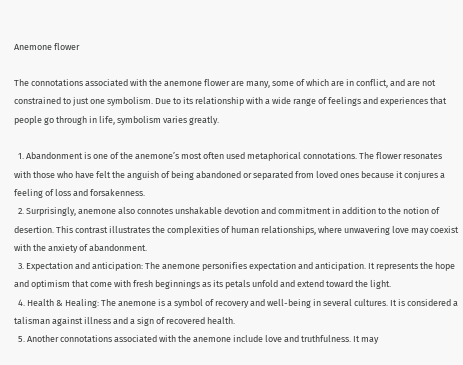Anemone flower

The connotations associated with the anemone flower are many, some of which are in conflict, and are not constrained to just one symbolism. Due to its relationship with a wide range of feelings and experiences that people go through in life, symbolism varies greatly.

  1. Abandonment is one of the anemone’s most often used metaphorical connotations. The flower resonates with those who have felt the anguish of being abandoned or separated from loved ones because it conjures a feeling of loss and forsakenness.
  2. Surprisingly, anemone also connotes unshakable devotion and commitment in addition to the notion of desertion. This contrast illustrates the complexities of human relationships, where unwavering love may coexist with the anxiety of abandonment.
  3. Expectation and anticipation: The anemone personifies expectation and anticipation. It represents the hope and optimism that come with fresh beginnings as its petals unfold and extend toward the light.
  4. Health & Healing: The anemone is a symbol of recovery and well-being in several cultures. It is considered a talisman against illness and a sign of recovered health.
  5. Another connotations associated with the anemone include love and truthfulness. It may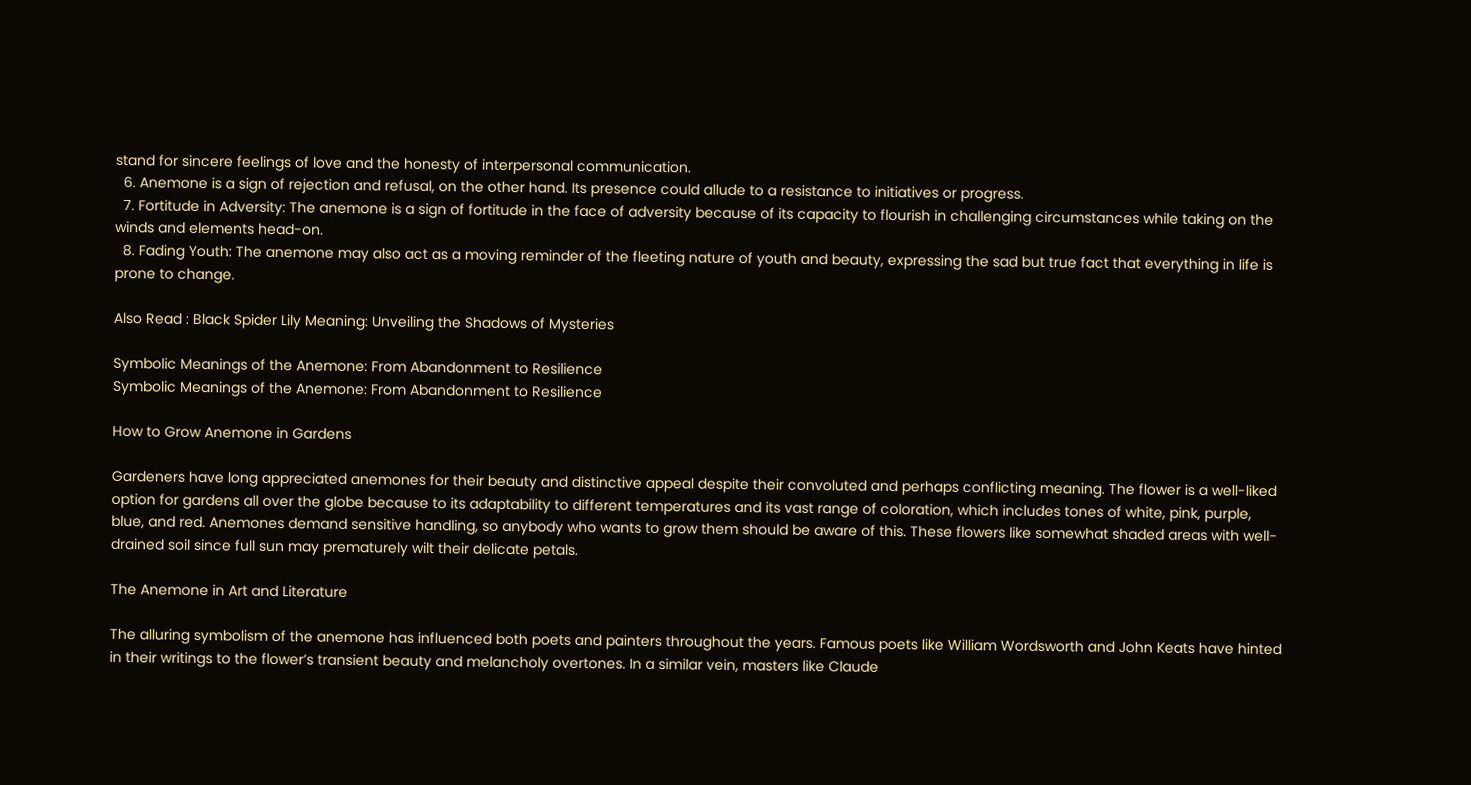stand for sincere feelings of love and the honesty of interpersonal communication.
  6. Anemone is a sign of rejection and refusal, on the other hand. Its presence could allude to a resistance to initiatives or progress.
  7. Fortitude in Adversity: The anemone is a sign of fortitude in the face of adversity because of its capacity to flourish in challenging circumstances while taking on the winds and elements head-on.
  8. Fading Youth: The anemone may also act as a moving reminder of the fleeting nature of youth and beauty, expressing the sad but true fact that everything in life is prone to change.

Also Read : Black Spider Lily Meaning: Unveiling the Shadows of Mysteries

Symbolic Meanings of the Anemone: From Abandonment to Resilience
Symbolic Meanings of the Anemone: From Abandonment to Resilience

How to Grow Anemone in Gardens

Gardeners have long appreciated anemones for their beauty and distinctive appeal despite their convoluted and perhaps conflicting meaning. The flower is a well-liked option for gardens all over the globe because to its adaptability to different temperatures and its vast range of coloration, which includes tones of white, pink, purple, blue, and red. Anemones demand sensitive handling, so anybody who wants to grow them should be aware of this. These flowers like somewhat shaded areas with well-drained soil since full sun may prematurely wilt their delicate petals.

The Anemone in Art and Literature

The alluring symbolism of the anemone has influenced both poets and painters throughout the years. Famous poets like William Wordsworth and John Keats have hinted in their writings to the flower’s transient beauty and melancholy overtones. In a similar vein, masters like Claude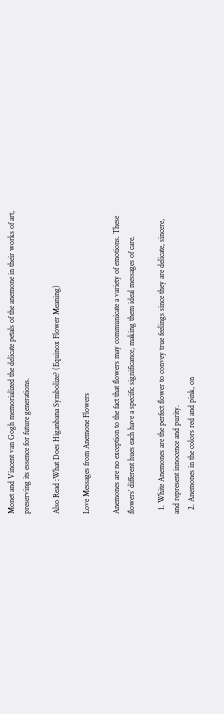Monet and Vincent van Gogh memorialized the delicate petals of the anemone in their works of art, preserving its essence for future generations.

Also Read :What Does Higanbana Symbolize? (Equinox Flower Meaning)

Love Messages from Anemone Flowers

Anemones are no exception to the fact that flowers may communicate a variety of emotions. These flowers’ different hues each have a specific significance, making them ideal messages of care.

  1. White Anemones are the perfect flower to convey true feelings since they are delicate, sincere, and represent innocence and purity.
  2. Anemones in the colors red and pink, on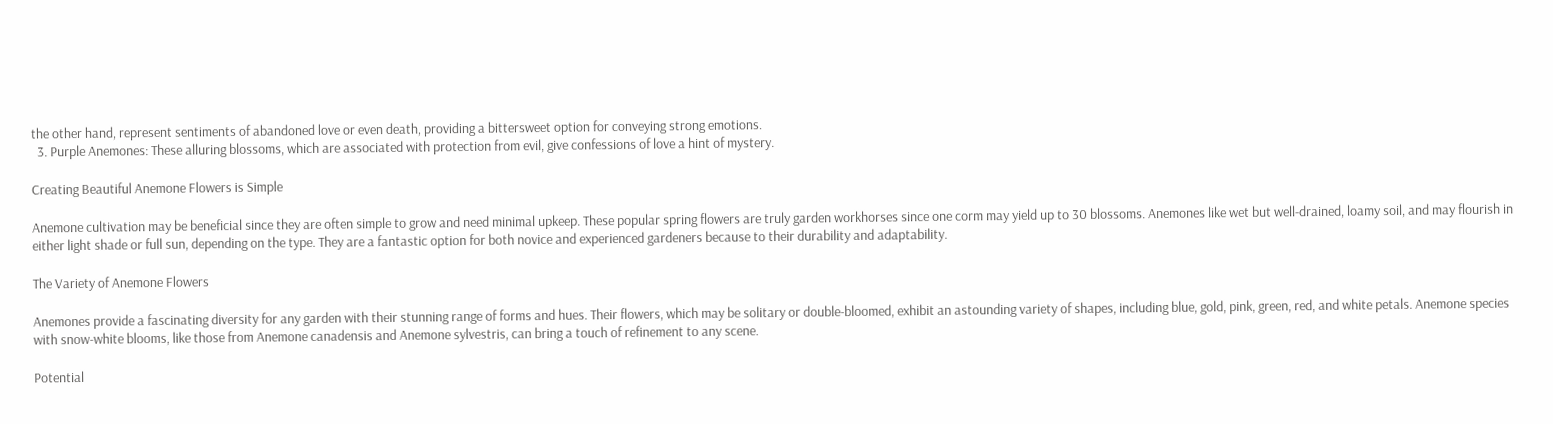the other hand, represent sentiments of abandoned love or even death, providing a bittersweet option for conveying strong emotions.
  3. Purple Anemones: These alluring blossoms, which are associated with protection from evil, give confessions of love a hint of mystery.

Creating Beautiful Anemone Flowers is Simple

Anemone cultivation may be beneficial since they are often simple to grow and need minimal upkeep. These popular spring flowers are truly garden workhorses since one corm may yield up to 30 blossoms. Anemones like wet but well-drained, loamy soil, and may flourish in either light shade or full sun, depending on the type. They are a fantastic option for both novice and experienced gardeners because to their durability and adaptability.

The Variety of Anemone Flowers

Anemones provide a fascinating diversity for any garden with their stunning range of forms and hues. Their flowers, which may be solitary or double-bloomed, exhibit an astounding variety of shapes, including blue, gold, pink, green, red, and white petals. Anemone species with snow-white blooms, like those from Anemone canadensis and Anemone sylvestris, can bring a touch of refinement to any scene.

Potential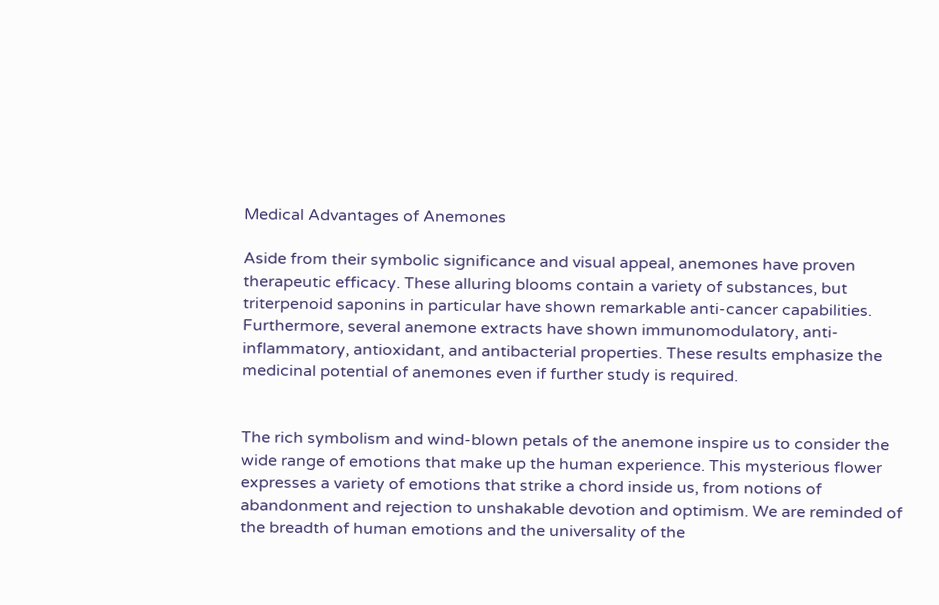Medical Advantages of Anemones

Aside from their symbolic significance and visual appeal, anemones have proven therapeutic efficacy. These alluring blooms contain a variety of substances, but triterpenoid saponins in particular have shown remarkable anti-cancer capabilities. Furthermore, several anemone extracts have shown immunomodulatory, anti-inflammatory, antioxidant, and antibacterial properties. These results emphasize the medicinal potential of anemones even if further study is required.


The rich symbolism and wind-blown petals of the anemone inspire us to consider the wide range of emotions that make up the human experience. This mysterious flower expresses a variety of emotions that strike a chord inside us, from notions of abandonment and rejection to unshakable devotion and optimism. We are reminded of the breadth of human emotions and the universality of the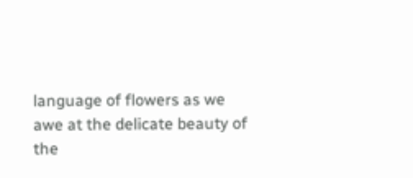language of flowers as we awe at the delicate beauty of the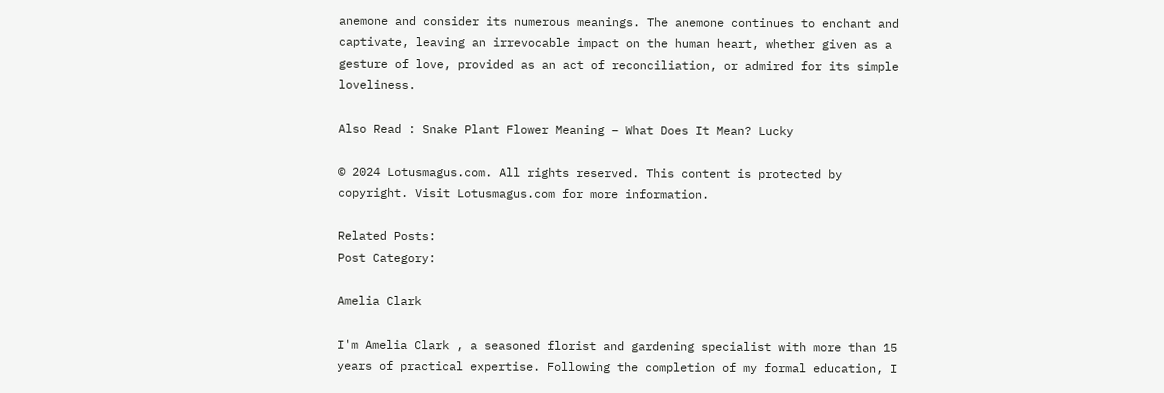anemone and consider its numerous meanings. The anemone continues to enchant and captivate, leaving an irrevocable impact on the human heart, whether given as a gesture of love, provided as an act of reconciliation, or admired for its simple loveliness.

Also Read : Snake Plant Flower Meaning – What Does It Mean? Lucky

© 2024 Lotusmagus.com. All rights reserved. This content is protected by copyright. Visit Lotusmagus.com for more information.

Related Posts:
Post Category:

Amelia Clark

I'm Amelia Clark , a seasoned florist and gardening specialist with more than 15 years of practical expertise. Following the completion of my formal education, I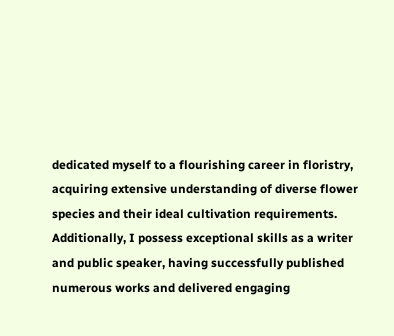dedicated myself to a flourishing career in floristry, acquiring extensive understanding of diverse flower species and their ideal cultivation requirements. Additionally, I possess exceptional skills as a writer and public speaker, having successfully published numerous works and delivered engaging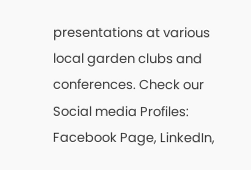presentations at various local garden clubs and conferences. Check our Social media Profiles: Facebook Page, LinkedIn,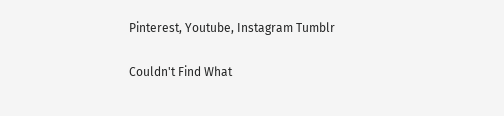Pinterest, Youtube, Instagram Tumblr

Couldn't Find What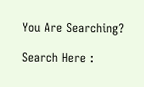You Are Searching?

Search Here :